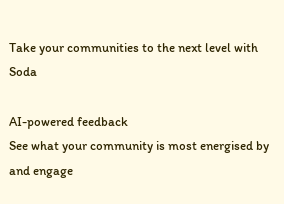Take your communities to the next level with Soda

AI-powered feedback
See what your community is most energised by and engage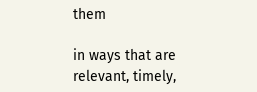them

in ways that are relevant, timely,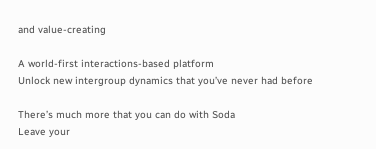and value-creating

A world-first interactions-based platform
Unlock new intergroup dynamics that you’ve never had before

There’s much more that you can do with Soda
Leave your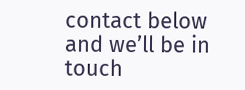contact below and we’ll be in touch